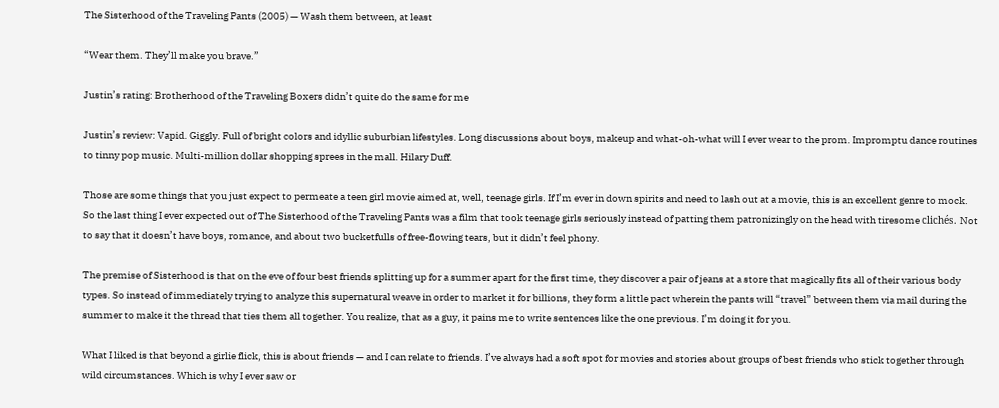The Sisterhood of the Traveling Pants (2005) — Wash them between, at least

“Wear them. They’ll make you brave.”

Justin’s rating: Brotherhood of the Traveling Boxers didn’t quite do the same for me

Justin’s review: Vapid. Giggly. Full of bright colors and idyllic suburbian lifestyles. Long discussions about boys, makeup and what-oh-what will I ever wear to the prom. Impromptu dance routines to tinny pop music. Multi-million dollar shopping sprees in the mall. Hilary Duff.

Those are some things that you just expect to permeate a teen girl movie aimed at, well, teenage girls. If I’m ever in down spirits and need to lash out at a movie, this is an excellent genre to mock. So the last thing I ever expected out of The Sisterhood of the Traveling Pants was a film that took teenage girls seriously instead of patting them patronizingly on the head with tiresome clichés. Not to say that it doesn’t have boys, romance, and about two bucketfulls of free-flowing tears, but it didn’t feel phony.

The premise of Sisterhood is that on the eve of four best friends splitting up for a summer apart for the first time, they discover a pair of jeans at a store that magically fits all of their various body types. So instead of immediately trying to analyze this supernatural weave in order to market it for billions, they form a little pact wherein the pants will “travel” between them via mail during the summer to make it the thread that ties them all together. You realize, that as a guy, it pains me to write sentences like the one previous. I’m doing it for you.

What I liked is that beyond a girlie flick, this is about friends — and I can relate to friends. I’ve always had a soft spot for movies and stories about groups of best friends who stick together through wild circumstances. Which is why I ever saw or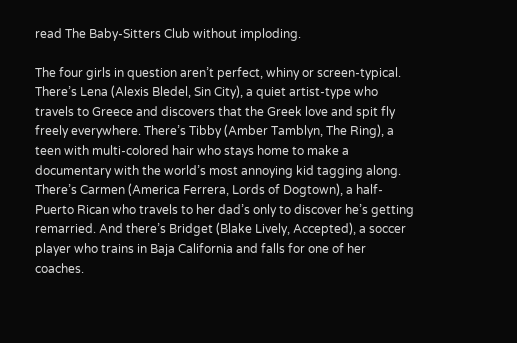read The Baby-Sitters Club without imploding.

The four girls in question aren’t perfect, whiny or screen-typical. There’s Lena (Alexis Bledel, Sin City), a quiet artist-type who travels to Greece and discovers that the Greek love and spit fly freely everywhere. There’s Tibby (Amber Tamblyn, The Ring), a teen with multi-colored hair who stays home to make a documentary with the world’s most annoying kid tagging along. There’s Carmen (America Ferrera, Lords of Dogtown), a half-Puerto Rican who travels to her dad’s only to discover he’s getting remarried. And there’s Bridget (Blake Lively, Accepted), a soccer player who trains in Baja California and falls for one of her coaches.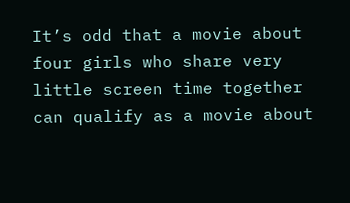It’s odd that a movie about four girls who share very little screen time together can qualify as a movie about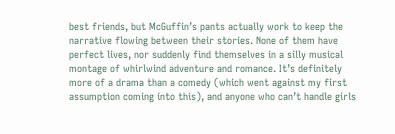best friends, but McGuffin’s pants actually work to keep the narrative flowing between their stories. None of them have perfect lives, nor suddenly find themselves in a silly musical montage of whirlwind adventure and romance. It’s definitely more of a drama than a comedy (which went against my first assumption coming into this), and anyone who can’t handle girls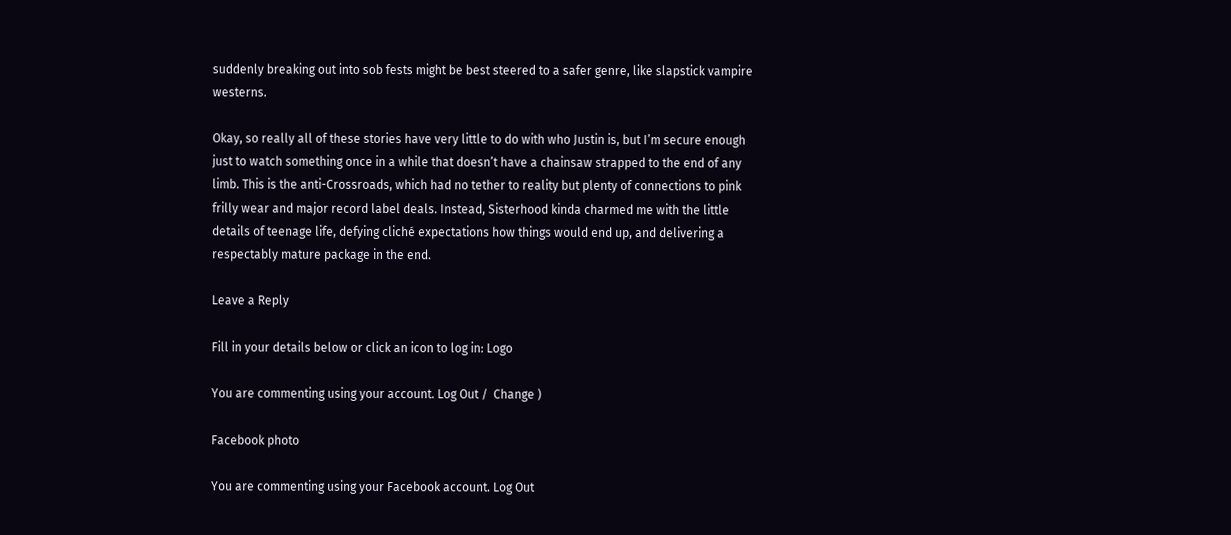suddenly breaking out into sob fests might be best steered to a safer genre, like slapstick vampire westerns.

Okay, so really all of these stories have very little to do with who Justin is, but I’m secure enough just to watch something once in a while that doesn’t have a chainsaw strapped to the end of any limb. This is the anti-Crossroads, which had no tether to reality but plenty of connections to pink frilly wear and major record label deals. Instead, Sisterhood kinda charmed me with the little details of teenage life, defying cliché expectations how things would end up, and delivering a respectably mature package in the end.

Leave a Reply

Fill in your details below or click an icon to log in: Logo

You are commenting using your account. Log Out /  Change )

Facebook photo

You are commenting using your Facebook account. Log Out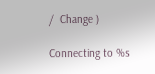/  Change )

Connecting to %s